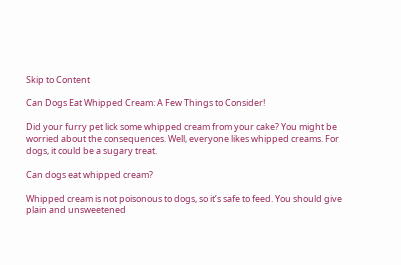Skip to Content

Can Dogs Eat Whipped Cream: A Few Things to Consider!

Did your furry pet lick some whipped cream from your cake? You might be worried about the consequences. Well, everyone likes whipped creams. For dogs, it could be a sugary treat.

Can dogs eat whipped cream?

Whipped cream is not poisonous to dogs, so it’s safe to feed. You should give plain and unsweetened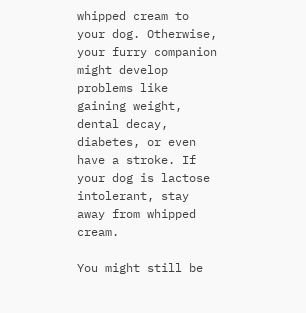whipped cream to your dog. Otherwise, your furry companion might develop problems like gaining weight, dental decay, diabetes, or even have a stroke. If your dog is lactose intolerant, stay away from whipped cream.

You might still be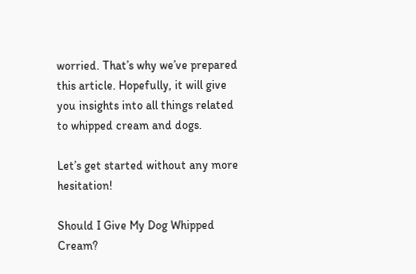worried. That’s why we’ve prepared this article. Hopefully, it will give you insights into all things related to whipped cream and dogs.

Let’s get started without any more hesitation!

Should I Give My Dog Whipped Cream?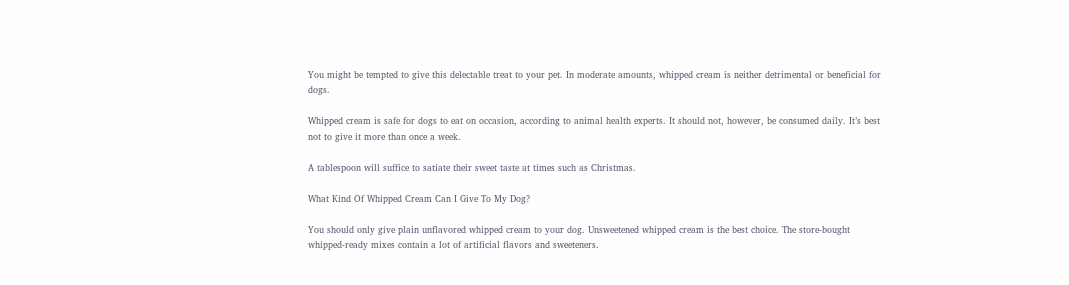You might be tempted to give this delectable treat to your pet. In moderate amounts, whipped cream is neither detrimental or beneficial for dogs.

Whipped cream is safe for dogs to eat on occasion, according to animal health experts. It should not, however, be consumed daily. It’s best not to give it more than once a week.

A tablespoon will suffice to satiate their sweet taste at times such as Christmas.

What Kind Of Whipped Cream Can I Give To My Dog?

You should only give plain unflavored whipped cream to your dog. Unsweetened whipped cream is the best choice. The store-bought whipped-ready mixes contain a lot of artificial flavors and sweeteners.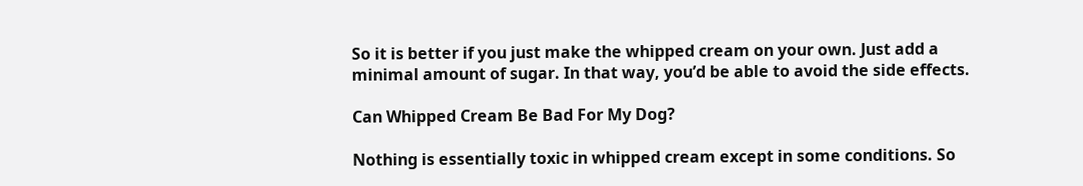So it is better if you just make the whipped cream on your own. Just add a minimal amount of sugar. In that way, you’d be able to avoid the side effects.

Can Whipped Cream Be Bad For My Dog?

Nothing is essentially toxic in whipped cream except in some conditions. So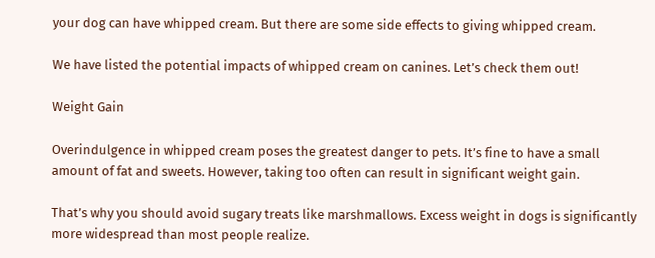your dog can have whipped cream. But there are some side effects to giving whipped cream.

We have listed the potential impacts of whipped cream on canines. Let’s check them out!

Weight Gain

Overindulgence in whipped cream poses the greatest danger to pets. It’s fine to have a small amount of fat and sweets. However, taking too often can result in significant weight gain.

That’s why you should avoid sugary treats like marshmallows. Excess weight in dogs is significantly more widespread than most people realize.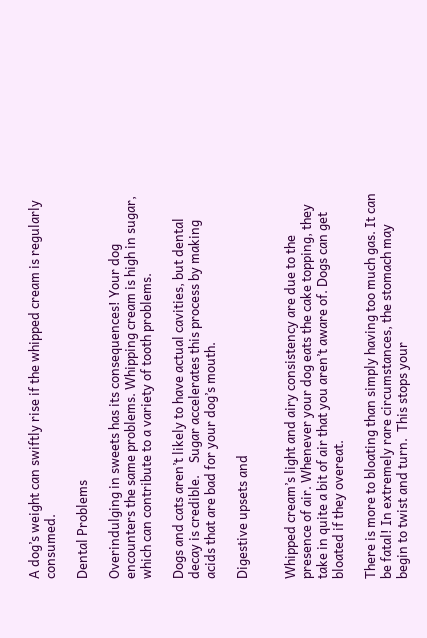A dog’s weight can swiftly rise if the whipped cream is regularly consumed.

Dental Problems

Overindulging in sweets has its consequences! Your dog encounters the same problems. Whipping cream is high in sugar, which can contribute to a variety of tooth problems.

Dogs and cats aren’t likely to have actual cavities, but dental decay is credible.    Sugar accelerates this process by making acids that are bad for your dog’s mouth.

Digestive upsets and


Whipped cream’s light and airy consistency are due to the presence of air. Whenever your dog eats the cake topping, they take in quite a bit of air that you aren’t aware of. Dogs can get bloated if they overeat.

There is more to bloating than simply having too much gas. It can be fatal! In extremely rare circumstances, the stomach may begin to twist and turn.  This stops your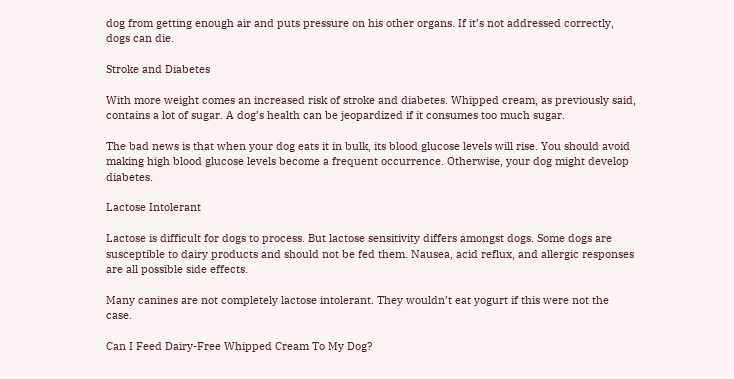dog from getting enough air and puts pressure on his other organs. If it’s not addressed correctly, dogs can die.

Stroke and Diabetes

With more weight comes an increased risk of stroke and diabetes. Whipped cream, as previously said, contains a lot of sugar. A dog’s health can be jeopardized if it consumes too much sugar.

The bad news is that when your dog eats it in bulk, its blood glucose levels will rise. You should avoid making high blood glucose levels become a frequent occurrence. Otherwise, your dog might develop diabetes.

Lactose Intolerant

Lactose is difficult for dogs to process. But lactose sensitivity differs amongst dogs. Some dogs are susceptible to dairy products and should not be fed them. Nausea, acid reflux, and allergic responses are all possible side effects.

Many canines are not completely lactose intolerant. They wouldn’t eat yogurt if this were not the case.

Can I Feed Dairy-Free Whipped Cream To My Dog?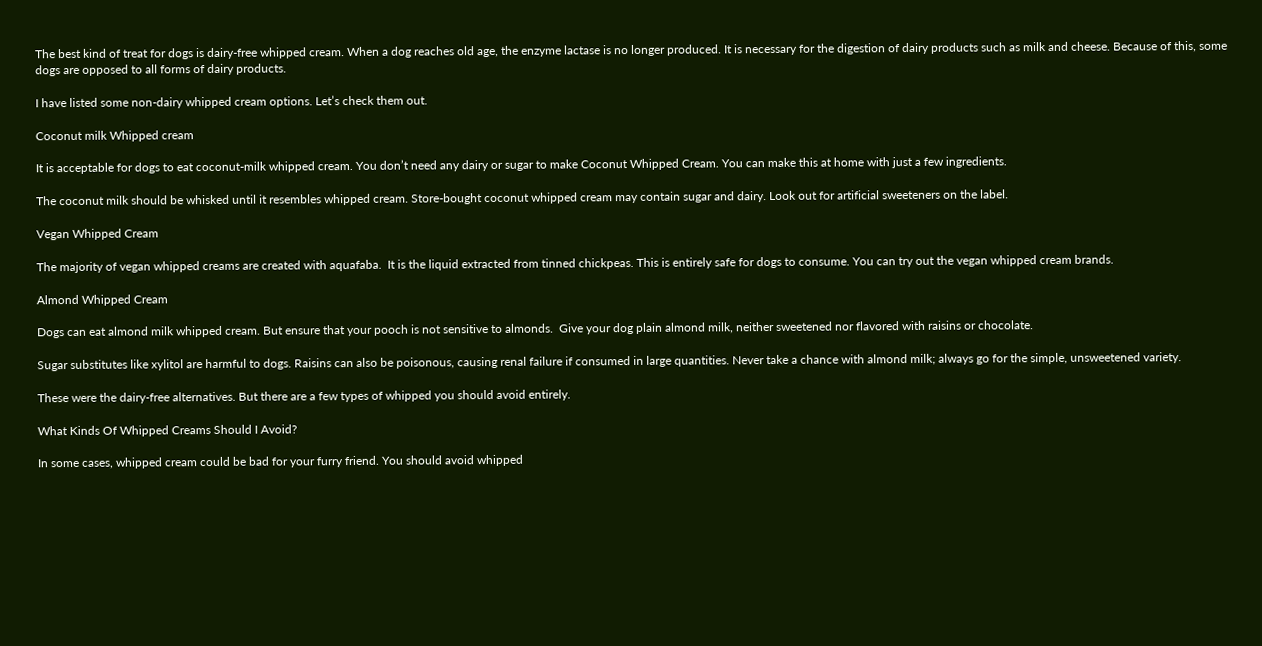The best kind of treat for dogs is dairy-free whipped cream. When a dog reaches old age, the enzyme lactase is no longer produced. It is necessary for the digestion of dairy products such as milk and cheese. Because of this, some dogs are opposed to all forms of dairy products.

I have listed some non-dairy whipped cream options. Let’s check them out.

Coconut milk Whipped cream

It is acceptable for dogs to eat coconut-milk whipped cream. You don’t need any dairy or sugar to make Coconut Whipped Cream. You can make this at home with just a few ingredients.

The coconut milk should be whisked until it resembles whipped cream. Store-bought coconut whipped cream may contain sugar and dairy. Look out for artificial sweeteners on the label.

Vegan Whipped Cream

The majority of vegan whipped creams are created with aquafaba.  It is the liquid extracted from tinned chickpeas. This is entirely safe for dogs to consume. You can try out the vegan whipped cream brands.

Almond Whipped Cream

Dogs can eat almond milk whipped cream. But ensure that your pooch is not sensitive to almonds.  Give your dog plain almond milk, neither sweetened nor flavored with raisins or chocolate.

Sugar substitutes like xylitol are harmful to dogs. Raisins can also be poisonous, causing renal failure if consumed in large quantities. Never take a chance with almond milk; always go for the simple, unsweetened variety.

These were the dairy-free alternatives. But there are a few types of whipped you should avoid entirely.

What Kinds Of Whipped Creams Should I Avoid?

In some cases, whipped cream could be bad for your furry friend. You should avoid whipped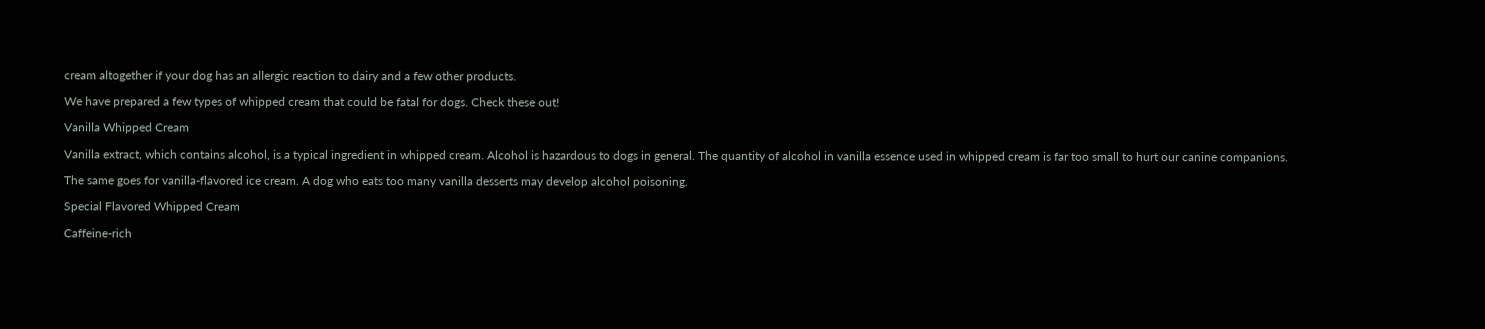cream altogether if your dog has an allergic reaction to dairy and a few other products.

We have prepared a few types of whipped cream that could be fatal for dogs. Check these out!

Vanilla Whipped Cream

Vanilla extract, which contains alcohol, is a typical ingredient in whipped cream. Alcohol is hazardous to dogs in general. The quantity of alcohol in vanilla essence used in whipped cream is far too small to hurt our canine companions.

The same goes for vanilla-flavored ice cream. A dog who eats too many vanilla desserts may develop alcohol poisoning.

Special Flavored Whipped Cream

Caffeine-rich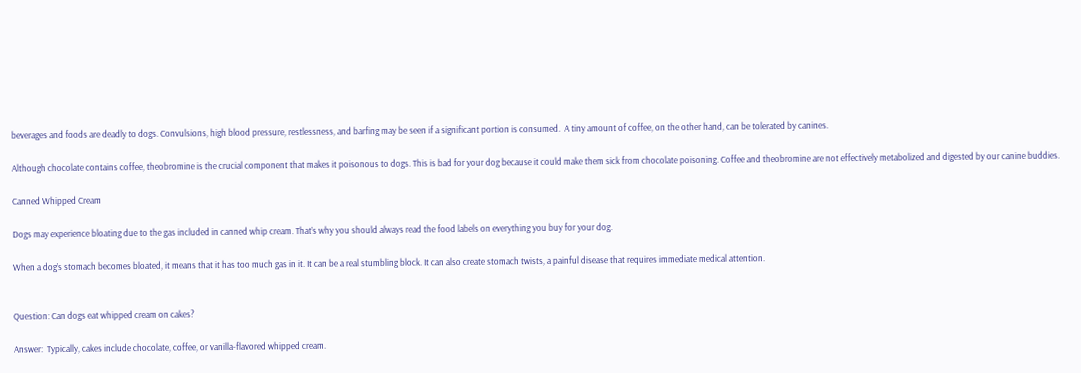beverages and foods are deadly to dogs. Convulsions, high blood pressure, restlessness, and barfing may be seen if a significant portion is consumed.  A tiny amount of coffee, on the other hand, can be tolerated by canines.

Although chocolate contains coffee, theobromine is the crucial component that makes it poisonous to dogs. This is bad for your dog because it could make them sick from chocolate poisoning. Coffee and theobromine are not effectively metabolized and digested by our canine buddies.

Canned Whipped Cream

Dogs may experience bloating due to the gas included in canned whip cream. That’s why you should always read the food labels on everything you buy for your dog.

When a dog’s stomach becomes bloated, it means that it has too much gas in it. It can be a real stumbling block. It can also create stomach twists, a painful disease that requires immediate medical attention.


Question: Can dogs eat whipped cream on cakes?

Answer:  Typically, cakes include chocolate, coffee, or vanilla-flavored whipped cream.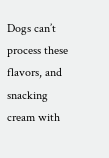Dogs can’t process these flavors, and snacking cream with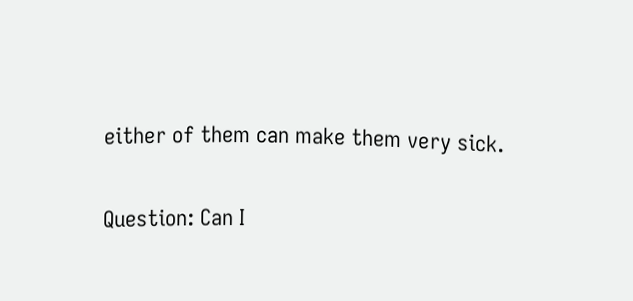either of them can make them very sick.

Question: Can I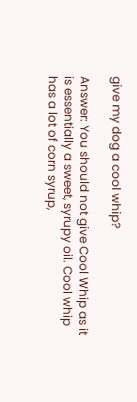give my dog a cool whip?

Answer: You should not give Cool Whip as it is essentially a sweet, syrupy oil. Cool whip has a lot of corn syrup,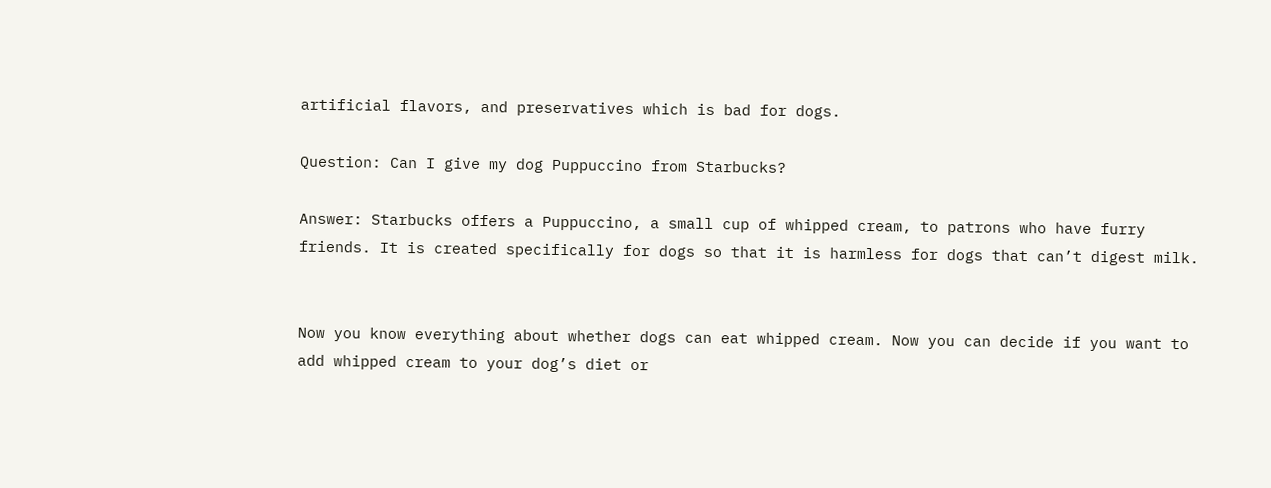artificial flavors, and preservatives which is bad for dogs.

Question: Can I give my dog Puppuccino from Starbucks?

Answer: Starbucks offers a Puppuccino, a small cup of whipped cream, to patrons who have furry friends. It is created specifically for dogs so that it is harmless for dogs that can’t digest milk.


Now you know everything about whether dogs can eat whipped cream. Now you can decide if you want to add whipped cream to your dog’s diet or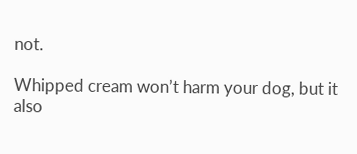not.

Whipped cream won’t harm your dog, but it also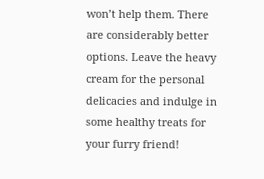won’t help them. There are considerably better options. Leave the heavy cream for the personal delicacies and indulge in some healthy treats for your furry friend!